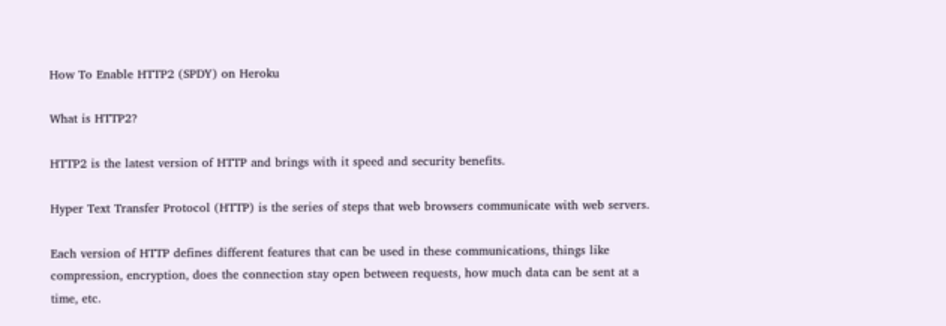How To Enable HTTP2 (SPDY) on Heroku

What is HTTP2?

HTTP2 is the latest version of HTTP and brings with it speed and security benefits.

Hyper Text Transfer Protocol (HTTP) is the series of steps that web browsers communicate with web servers.

Each version of HTTP defines different features that can be used in these communications, things like compression, encryption, does the connection stay open between requests, how much data can be sent at a time, etc.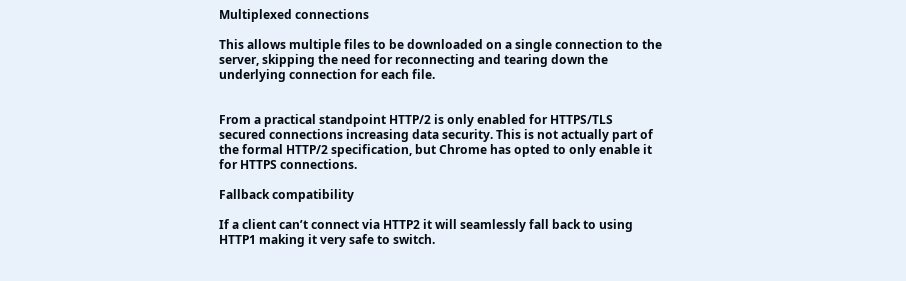Multiplexed connections

This allows multiple files to be downloaded on a single connection to the server, skipping the need for reconnecting and tearing down the underlying connection for each file.


From a practical standpoint HTTP/2 is only enabled for HTTPS/TLS secured connections increasing data security. This is not actually part of the formal HTTP/2 specification, but Chrome has opted to only enable it for HTTPS connections.

Fallback compatibility

If a client can’t connect via HTTP2 it will seamlessly fall back to using HTTP1 making it very safe to switch.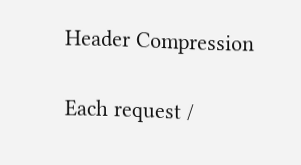Header Compression

Each request /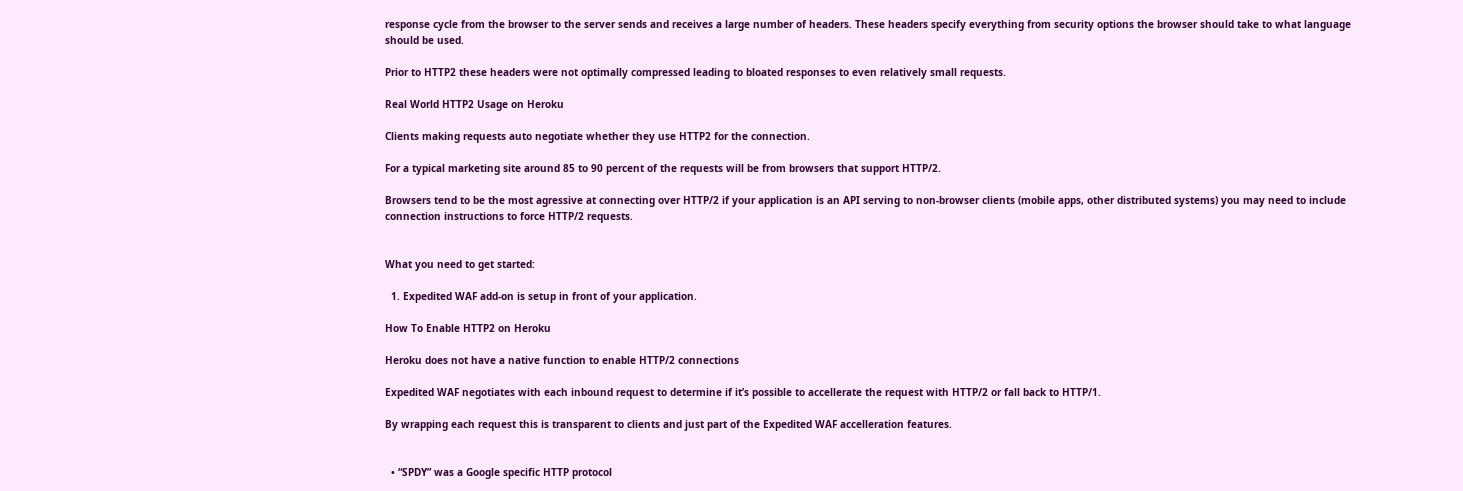response cycle from the browser to the server sends and receives a large number of headers. These headers specify everything from security options the browser should take to what language should be used.

Prior to HTTP2 these headers were not optimally compressed leading to bloated responses to even relatively small requests.

Real World HTTP2 Usage on Heroku

Clients making requests auto negotiate whether they use HTTP2 for the connection.

For a typical marketing site around 85 to 90 percent of the requests will be from browsers that support HTTP/2.

Browsers tend to be the most agressive at connecting over HTTP/2 if your application is an API serving to non-browser clients (mobile apps, other distributed systems) you may need to include connection instructions to force HTTP/2 requests.


What you need to get started:

  1. Expedited WAF add-on is setup in front of your application.

How To Enable HTTP2 on Heroku

Heroku does not have a native function to enable HTTP/2 connections

Expedited WAF negotiates with each inbound request to determine if it’s possible to accellerate the request with HTTP/2 or fall back to HTTP/1.

By wrapping each request this is transparent to clients and just part of the Expedited WAF accelleration features.


  • “SPDY” was a Google specific HTTP protocol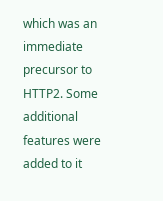which was an immediate precursor to HTTP2. Some additional features were added to it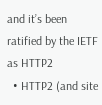and it’s been ratified by the IETF as HTTP2
  • HTTP2 (and site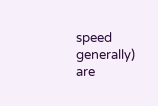speed generally) are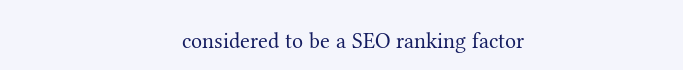considered to be a SEO ranking factor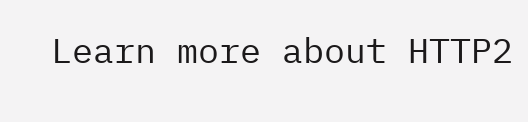Learn more about HTTP2